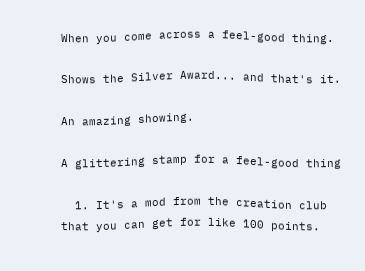When you come across a feel-good thing.

Shows the Silver Award... and that's it.

An amazing showing.

A glittering stamp for a feel-good thing

  1. It's a mod from the creation club that you can get for like 100 points.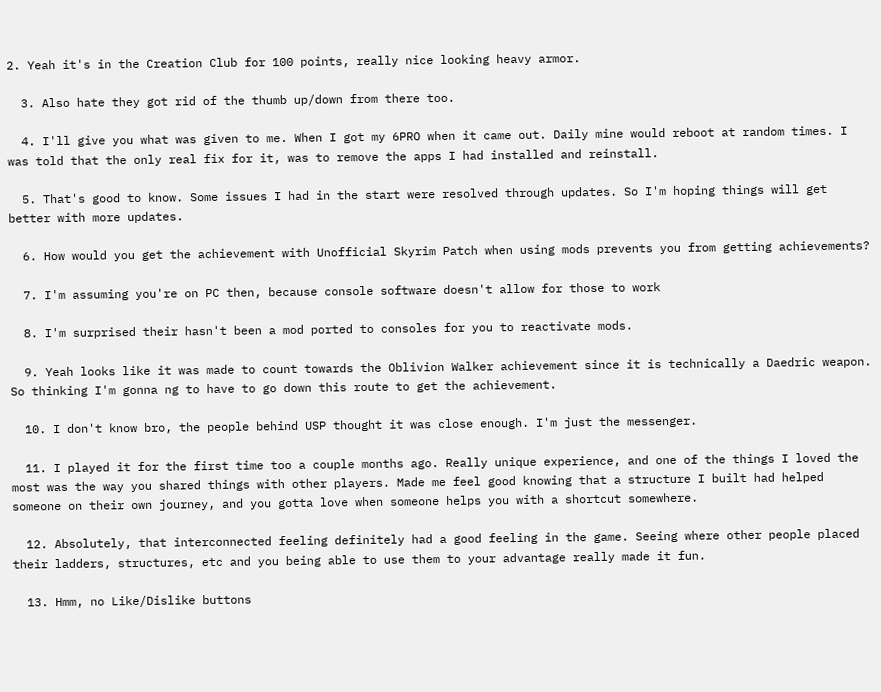2. Yeah it's in the Creation Club for 100 points, really nice looking heavy armor.

  3. Also hate they got rid of the thumb up/down from there too.

  4. I'll give you what was given to me. When I got my 6PRO when it came out. Daily mine would reboot at random times. I was told that the only real fix for it, was to remove the apps I had installed and reinstall.

  5. That's good to know. Some issues I had in the start were resolved through updates. So I'm hoping things will get better with more updates.

  6. How would you get the achievement with Unofficial Skyrim Patch when using mods prevents you from getting achievements?

  7. I'm assuming you're on PC then, because console software doesn't allow for those to work

  8. I'm surprised their hasn't been a mod ported to consoles for you to reactivate mods.

  9. Yeah looks like it was made to count towards the Oblivion Walker achievement since it is technically a Daedric weapon. So thinking I'm gonna ng to have to go down this route to get the achievement.

  10. I don't know bro, the people behind USP thought it was close enough. I'm just the messenger.

  11. I played it for the first time too a couple months ago. Really unique experience, and one of the things I loved the most was the way you shared things with other players. Made me feel good knowing that a structure I built had helped someone on their own journey, and you gotta love when someone helps you with a shortcut somewhere.

  12. Absolutely, that interconnected feeling definitely had a good feeling in the game. Seeing where other people placed their ladders, structures, etc and you being able to use them to your advantage really made it fun.

  13. Hmm, no Like/Dislike buttons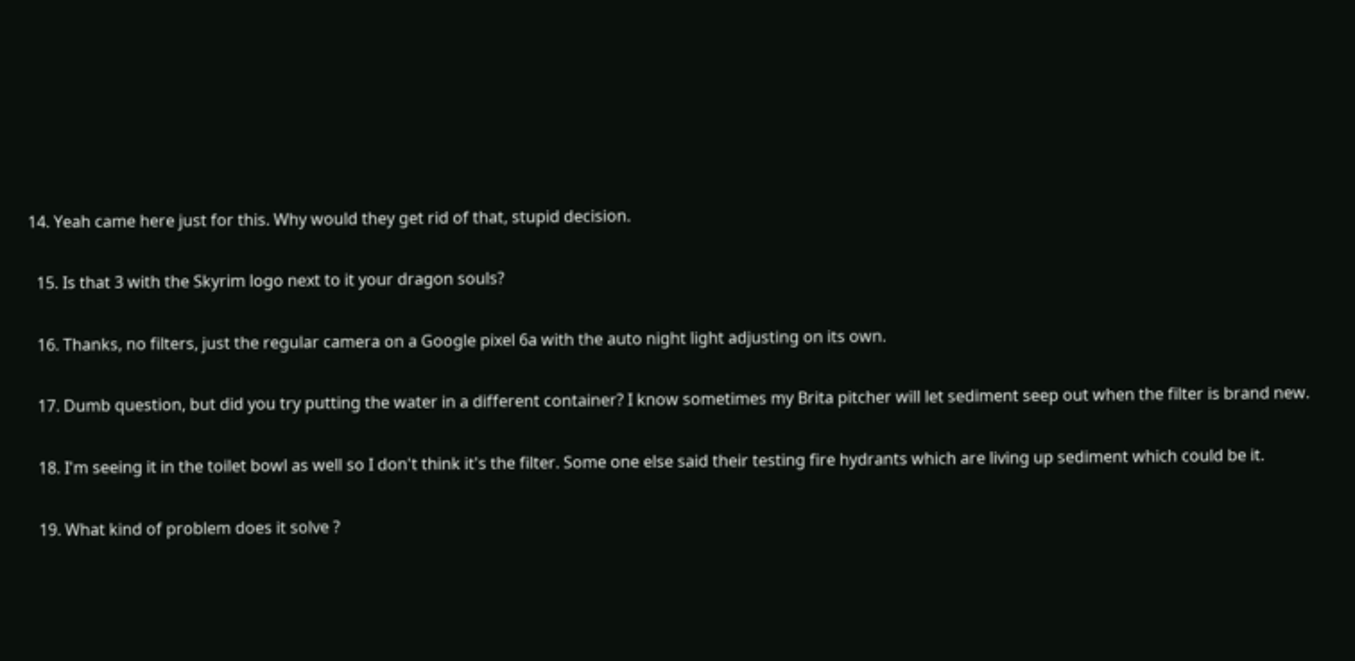14. Yeah came here just for this. Why would they get rid of that, stupid decision.

  15. Is that 3 with the Skyrim logo next to it your dragon souls?

  16. Thanks, no filters, just the regular camera on a Google pixel 6a with the auto night light adjusting on its own.

  17. Dumb question, but did you try putting the water in a different container? I know sometimes my Brita pitcher will let sediment seep out when the filter is brand new.

  18. I'm seeing it in the toilet bowl as well so I don't think it's the filter. Some one else said their testing fire hydrants which are living up sediment which could be it.

  19. What kind of problem does it solve ?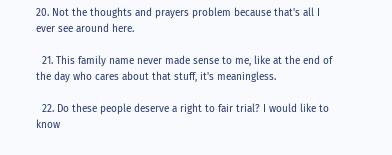20. Not the thoughts and prayers problem because that's all I ever see around here.

  21. This family name never made sense to me, like at the end of the day who cares about that stuff, it's meaningless.

  22. Do these people deserve a right to fair trial? I would like to know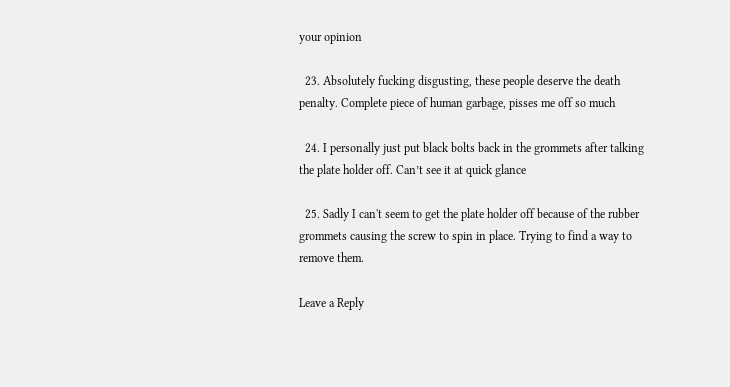your opinion

  23. Absolutely fucking disgusting, these people deserve the death penalty. Complete piece of human garbage, pisses me off so much

  24. I personally just put black bolts back in the grommets after talking the plate holder off. Can’t see it at quick glance

  25. Sadly I can't seem to get the plate holder off because of the rubber grommets causing the screw to spin in place. Trying to find a way to remove them.

Leave a Reply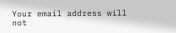Your email address will not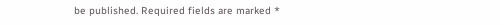be published. Required fields are marked *